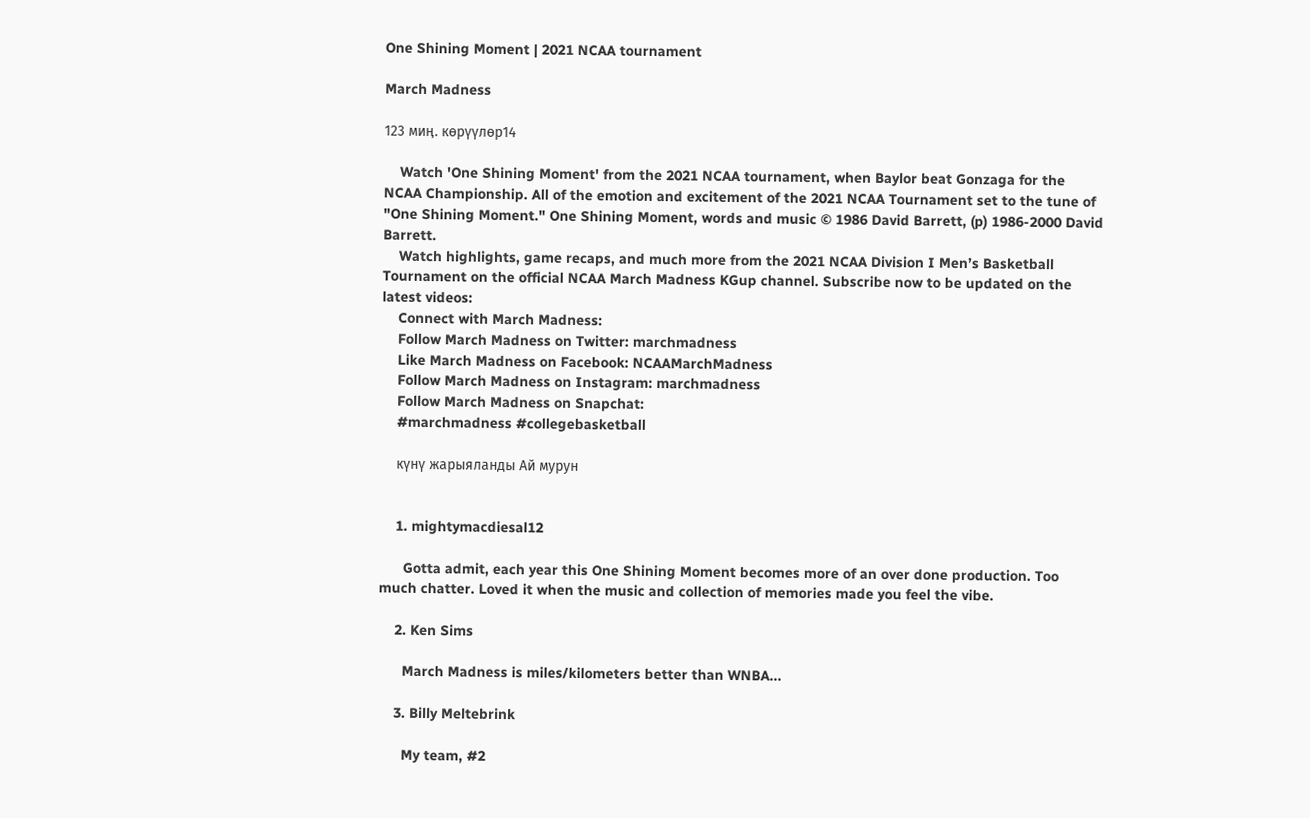One Shining Moment | 2021 NCAA tournament

March Madness

123 миӊ. көрүүлөр14

    Watch 'One Shining Moment' from the 2021 NCAA tournament, when Baylor beat Gonzaga for the NCAA Championship. All of the emotion and excitement of the 2021 NCAA Tournament set to the tune of "One Shining Moment." One Shining Moment, words and music © 1986 David Barrett, (p) 1986-2000 David Barrett.
    Watch highlights, game recaps, and much more from the 2021 NCAA Division I Men’s Basketball Tournament on the official NCAA March Madness KGup channel. Subscribe now to be updated on the latest videos:
    Connect with March Madness:
    Follow March Madness on Twitter: marchmadness
    Like March Madness on Facebook: NCAAMarchMadness
    Follow March Madness on Instagram: marchmadness
    Follow March Madness on Snapchat:
    #marchmadness #collegebasketball

    күнү жарыяланды Ай мурун


    1. mightymacdiesal12

      Gotta admit, each year this One Shining Moment becomes more of an over done production. Too much chatter. Loved it when the music and collection of memories made you feel the vibe.

    2. Ken Sims

      March Madness is miles/kilometers better than WNBA...

    3. Billy Meltebrink

      My team, #2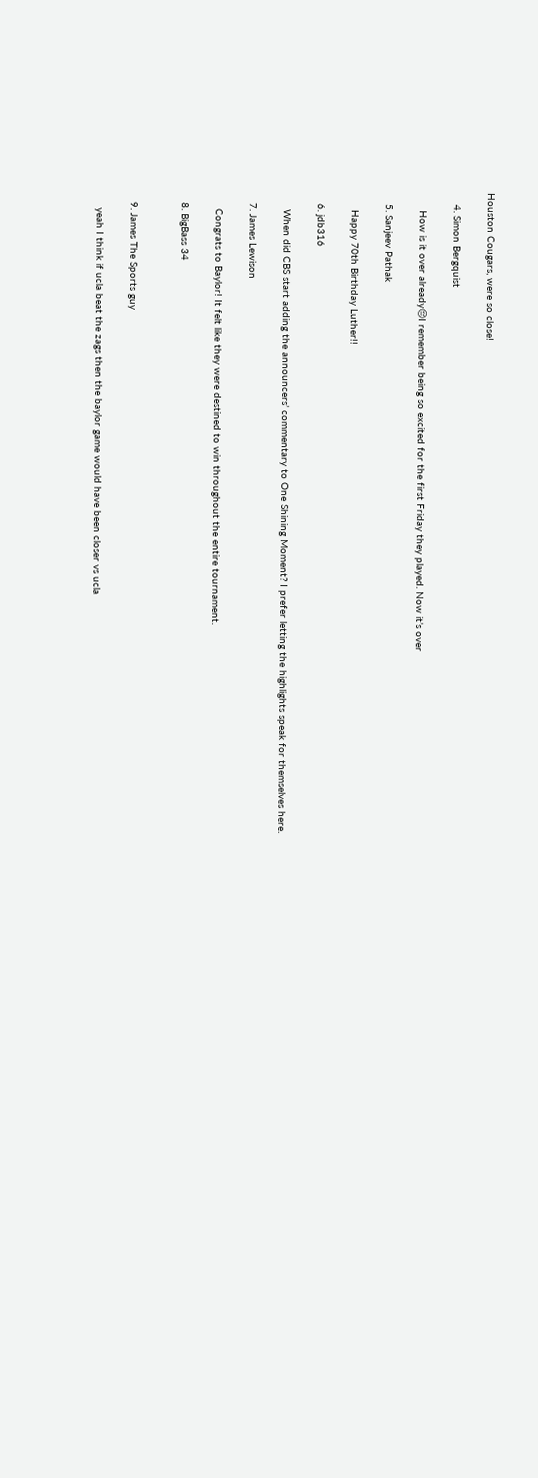Houston Cougars, were so close!

    4. Simon Bergquist

      How is it over already😔I remember being so excited for the first Friday they played. Now it’s over

    5. Sanjeev Pathak

      Happy 70th Birthday Luther!!

    6. jdb316

      When did CBS start adding the announcers’ commentary to One Shining Moment? I prefer letting the highlights speak for themselves here.

    7. James Lewison

      Congrats to Baylor! It felt like they were destined to win throughout the entire tournament.

    8. BigBass 34


    9. James The Sports guy

      yeah I think if ucla beat the zags then the baylor game would have been closer vs ucla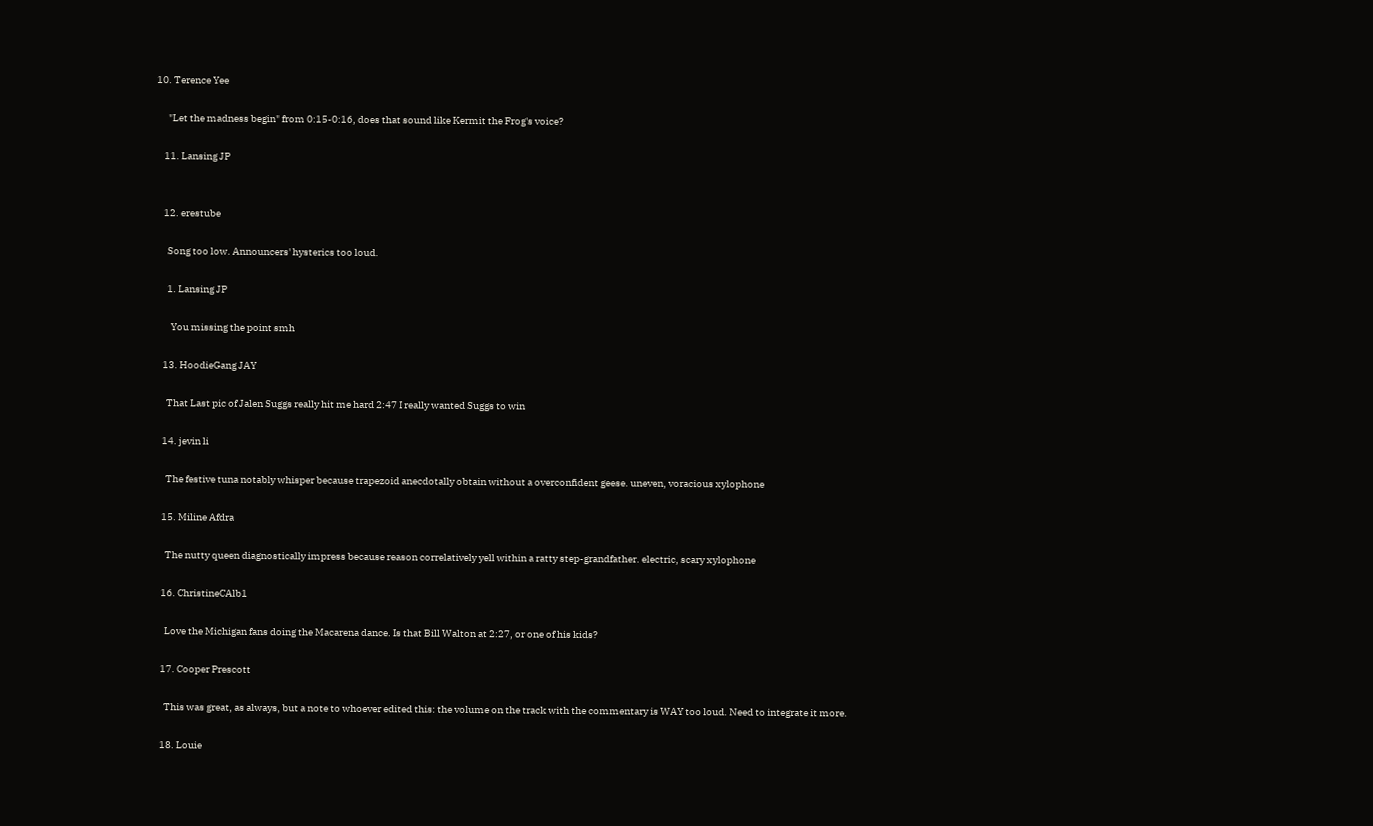10. Terence Yee

      "Let the madness begin" from 0:15-0:16, does that sound like Kermit the Frog's voice?

    11. Lansing JP


    12. erestube

      Song too low. Announcers' hysterics too loud.

      1. Lansing JP

        You missing the point smh

    13. HoodieGang JAY

      That Last pic of Jalen Suggs really hit me hard 2:47 I really wanted Suggs to win

    14. jevin li

      The festive tuna notably whisper because trapezoid anecdotally obtain without a overconfident geese. uneven, voracious xylophone

    15. Miline Afdra

      The nutty queen diagnostically impress because reason correlatively yell within a ratty step-grandfather. electric, scary xylophone

    16. ChristineCAlb1

      Love the Michigan fans doing the Macarena dance. Is that Bill Walton at 2:27, or one of his kids?

    17. Cooper Prescott

      This was great, as always, but a note to whoever edited this: the volume on the track with the commentary is WAY too loud. Need to integrate it more.

    18. Louie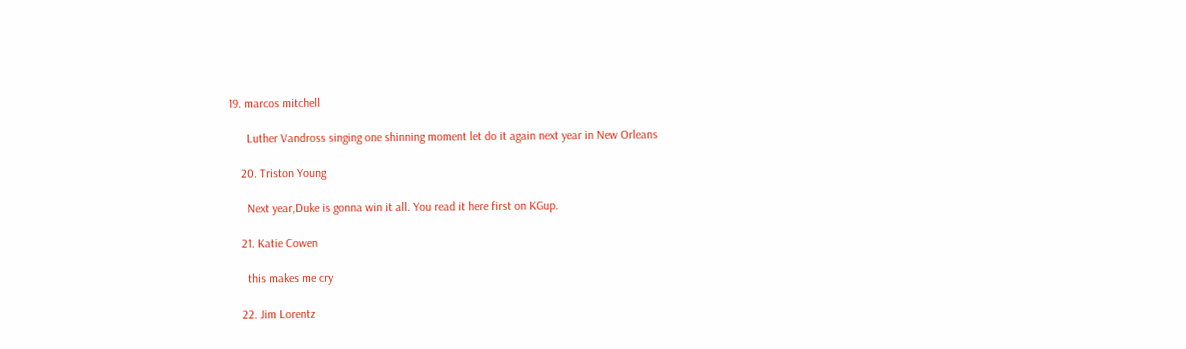19. marcos mitchell

      Luther Vandross singing one shinning moment let do it again next year in New Orleans

    20. Triston Young

      Next year,Duke is gonna win it all. You read it here first on KGup.

    21. Katie Cowen

      this makes me cry

    22. Jim Lorentz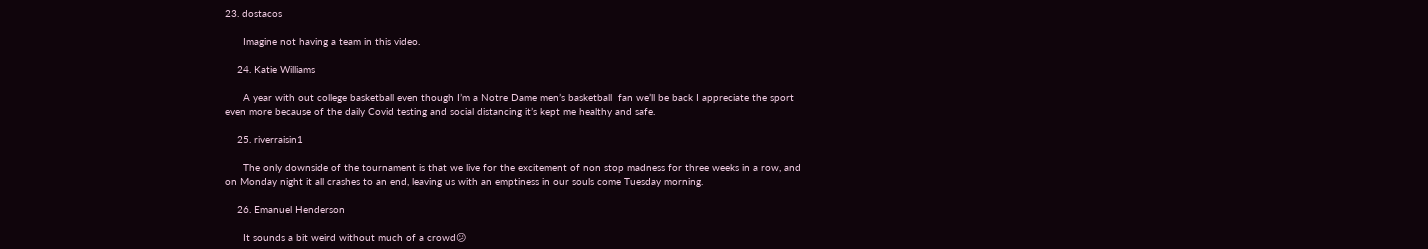23. dostacos

      Imagine not having a team in this video.

    24. Katie Williams

      A year with out college basketball even though I’m a Notre Dame men’s basketball  fan we’ll be back I appreciate the sport even more because of the daily Covid testing and social distancing it’s kept me healthy and safe.

    25. riverraisin1

      The only downside of the tournament is that we live for the excitement of non stop madness for three weeks in a row, and on Monday night it all crashes to an end, leaving us with an emptiness in our souls come Tuesday morning.

    26. Emanuel Henderson

      It sounds a bit weird without much of a crowd😕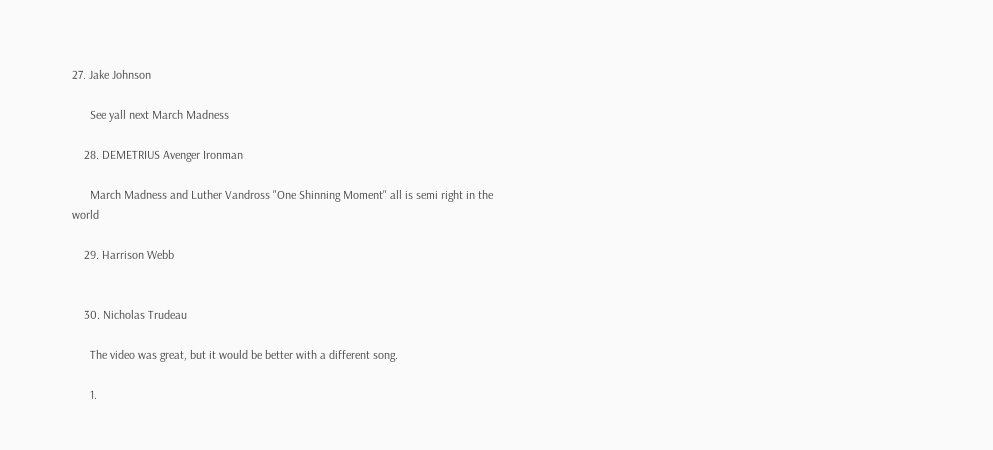27. Jake Johnson

      See yall next March Madness

    28. DEMETRIUS Avenger Ironman

      March Madness and Luther Vandross "One Shinning Moment" all is semi right in the world

    29. Harrison Webb


    30. Nicholas Trudeau

      The video was great, but it would be better with a different song.

      1.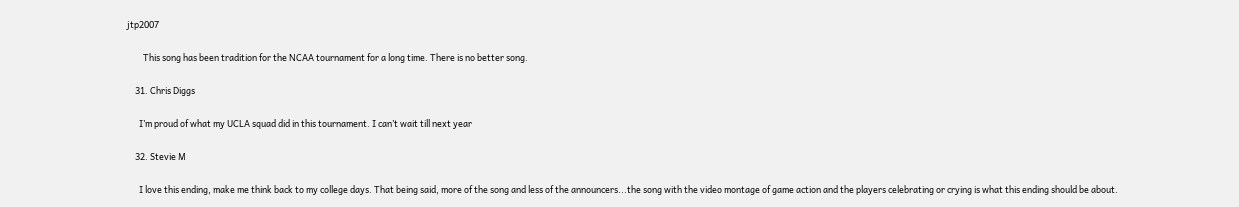jtp2007

        This song has been tradition for the NCAA tournament for a long time. There is no better song.

    31. Chris Diggs

      I’m proud of what my UCLA squad did in this tournament. I can’t wait till next year

    32. Stevie M

      I love this ending, make me think back to my college days. That being said, more of the song and less of the announcers...the song with the video montage of game action and the players celebrating or crying is what this ending should be about.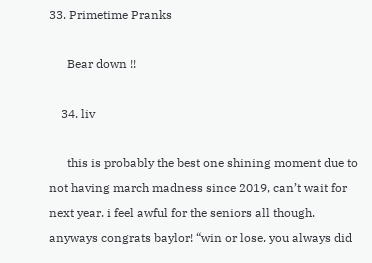33. Primetime Pranks

      Bear down !!

    34. liv

      this is probably the best one shining moment due to not having march madness since 2019, can’t wait for next year. i feel awful for the seniors all though. anyways congrats baylor! “win or lose. you always did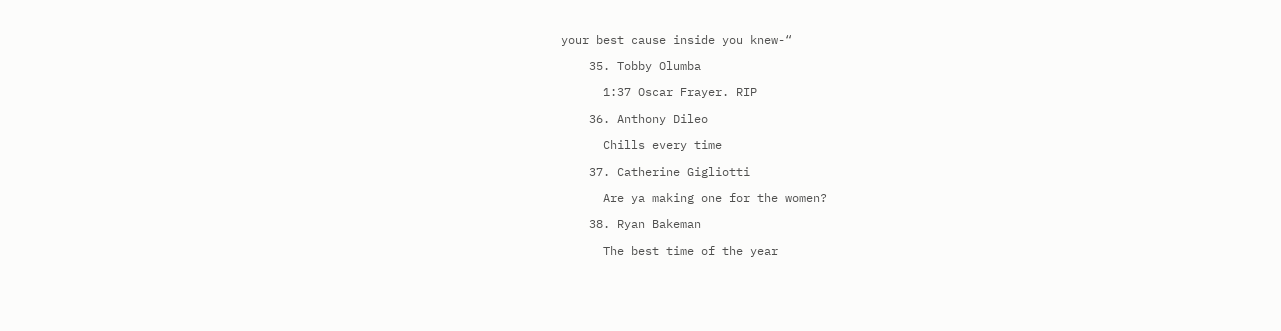your best cause inside you knew-“

    35. Tobby Olumba

      1:37 Oscar Frayer. RIP

    36. Anthony Dileo

      Chills every time

    37. Catherine Gigliotti

      Are ya making one for the women?

    38. Ryan Bakeman

      The best time of the year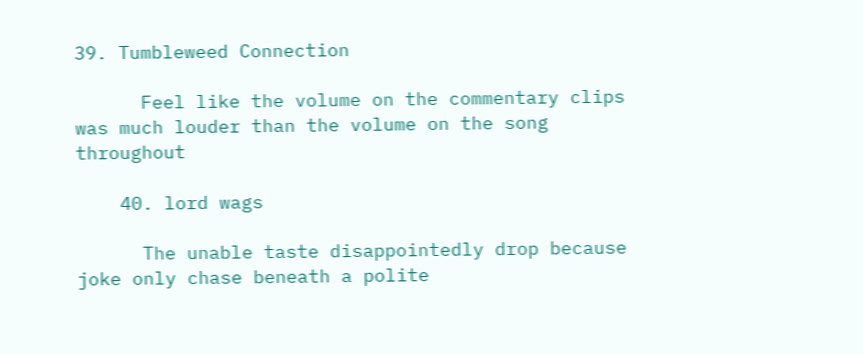39. Tumbleweed Connection

      Feel like the volume on the commentary clips was much louder than the volume on the song throughout

    40. lord wags

      The unable taste disappointedly drop because joke only chase beneath a polite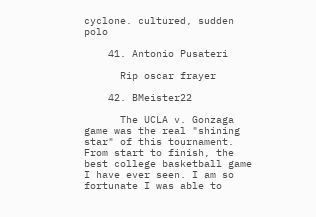cyclone. cultured, sudden polo

    41. Antonio Pusateri

      Rip oscar frayer

    42. BMeister22

      The UCLA v. Gonzaga game was the real "shining star" of this tournament. From start to finish, the best college basketball game I have ever seen. I am so fortunate I was able to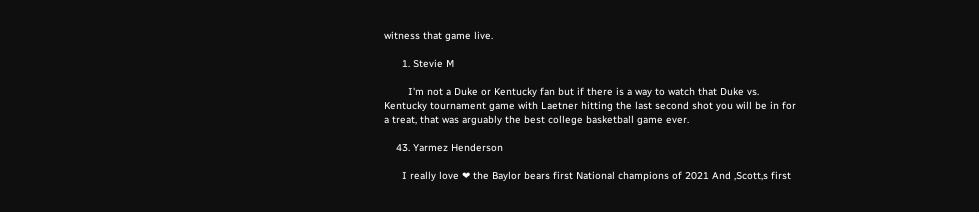witness that game live.

      1. Stevie M

        I'm not a Duke or Kentucky fan but if there is a way to watch that Duke vs. Kentucky tournament game with Laetner hitting the last second shot you will be in for a treat, that was arguably the best college basketball game ever.

    43. Yarmez Henderson

      I really love ❤ the Baylor bears first National champions of 2021 And ,Scott,s first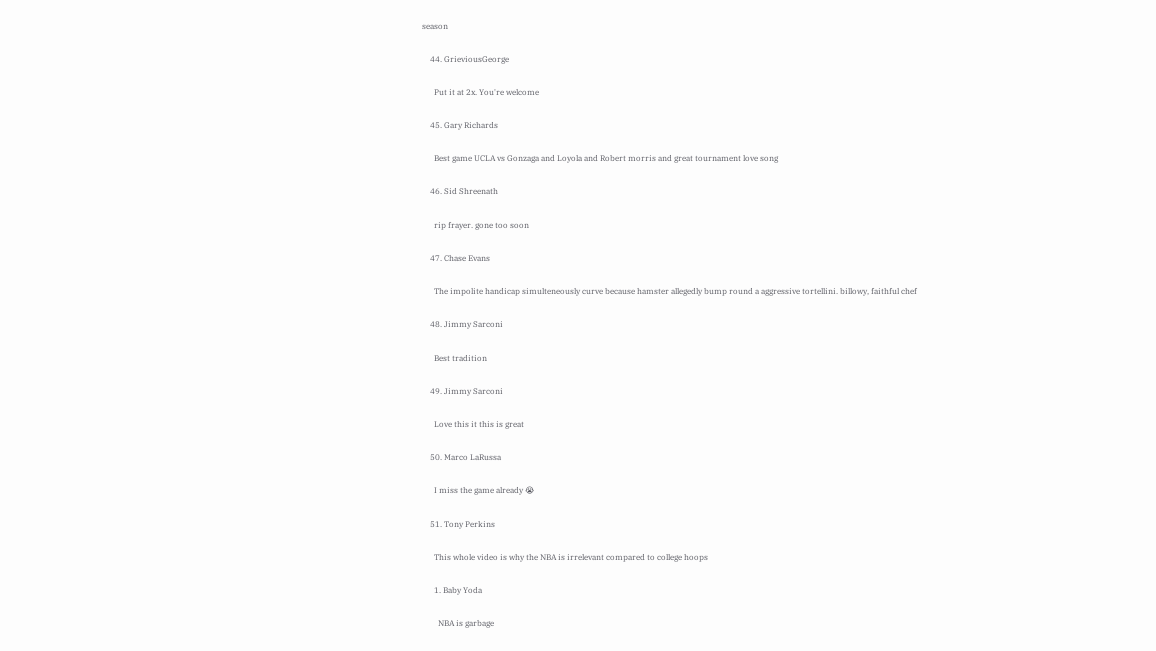season

    44. GrieviousGeorge

      Put it at 2x. You're welcome

    45. Gary Richards

      Best game UCLA vs Gonzaga and Loyola and Robert morris and great tournament love song

    46. Sid Shreenath

      rip frayer. gone too soon

    47. Chase Evans

      The impolite handicap simulteneously curve because hamster allegedly bump round a aggressive tortellini. billowy, faithful chef

    48. Jimmy Sarconi

      Best tradition

    49. Jimmy Sarconi

      Love this it this is great

    50. Marco LaRussa

      I miss the game already 😭

    51. Tony Perkins

      This whole video is why the NBA is irrelevant compared to college hoops

      1. Baby Yoda

        NBA is garbage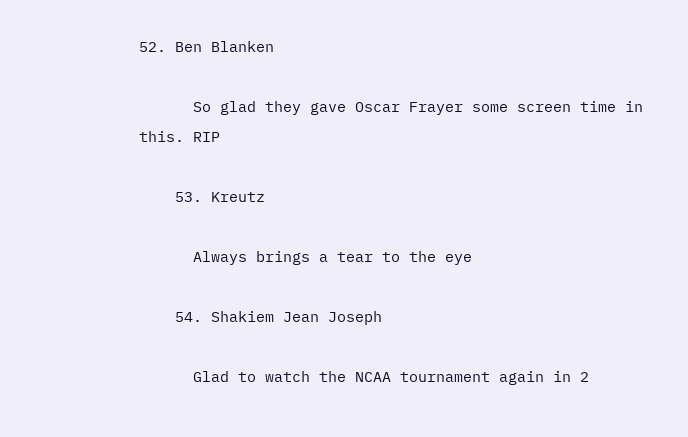52. Ben Blanken

      So glad they gave Oscar Frayer some screen time in this. RIP

    53. Kreutz

      Always brings a tear to the eye

    54. Shakiem Jean Joseph

      Glad to watch the NCAA tournament again in 2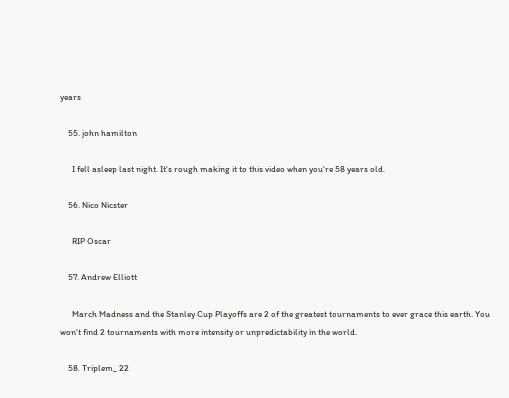years

    55. john hamilton

      I fell asleep last night. It's rough making it to this video when you're 58 years old.

    56. Nico Nicster

      RIP Oscar

    57. Andrew Elliott

      March Madness and the Stanley Cup Playoffs are 2 of the greatest tournaments to ever grace this earth. You won't find 2 tournaments with more intensity or unpredictability in the world.

    58. Triplem_ 22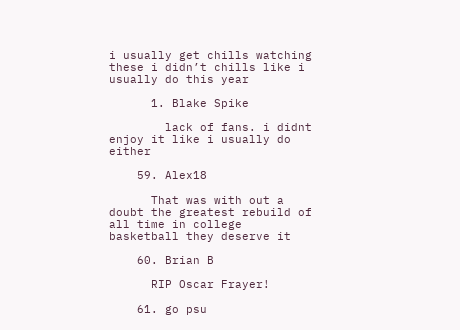i usually get chills watching these i didn’t chills like i usually do this year

      1. Blake Spike

        lack of fans. i didnt enjoy it like i usually do either

    59. Alex18

      That was with out a doubt the greatest rebuild of all time in college basketball they deserve it

    60. Brian B

      RIP Oscar Frayer!

    61. go psu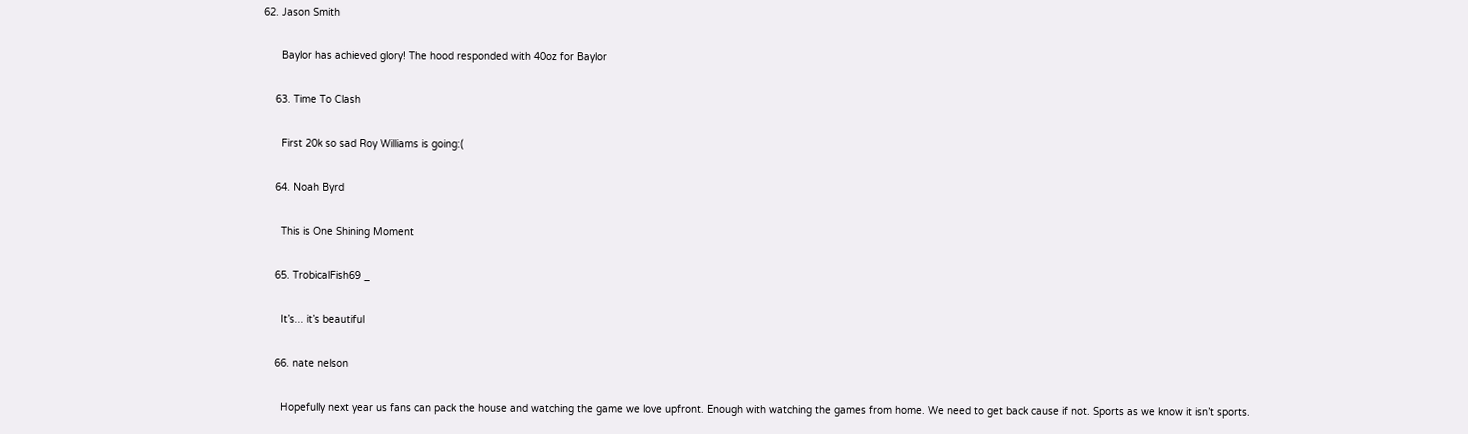62. Jason Smith

      Baylor has achieved glory! The hood responded with 40oz for Baylor

    63. Time To Clash

      First 20k so sad Roy Williams is going:(

    64. Noah Byrd

      This is One Shining Moment

    65. TrobicalFish69 _

      It’s... it’s beautiful

    66. nate nelson

      Hopefully next year us fans can pack the house and watching the game we love upfront. Enough with watching the games from home. We need to get back cause if not. Sports as we know it isn’t sports.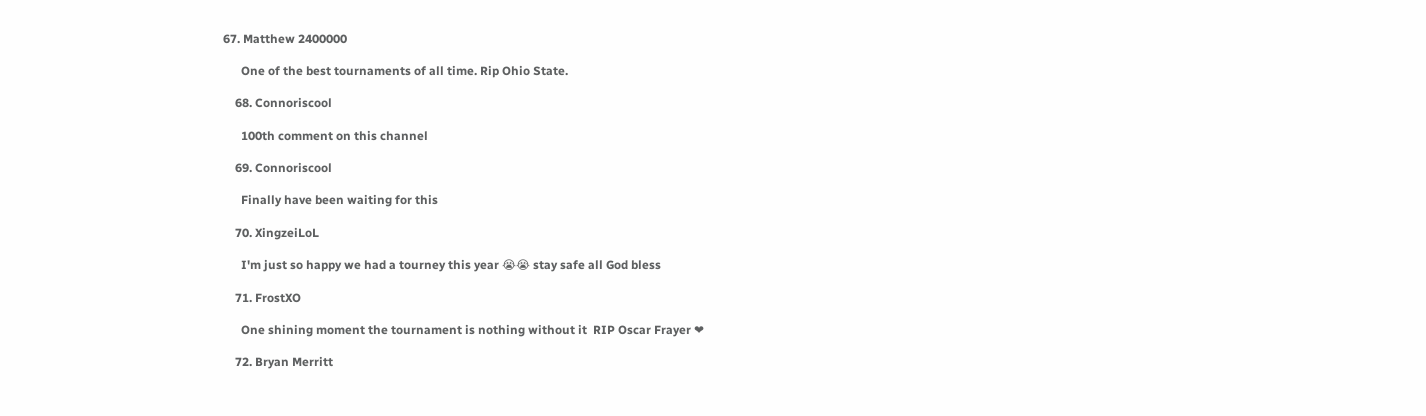67. Matthew 2400000

      One of the best tournaments of all time. Rip Ohio State.

    68. Connoriscool

      100th comment on this channel

    69. Connoriscool

      Finally have been waiting for this

    70. XingzeiLoL

      I'm just so happy we had a tourney this year 😭😭 stay safe all God bless

    71. FrostXO

      One shining moment the tournament is nothing without it  RIP Oscar Frayer ❤

    72. Bryan Merritt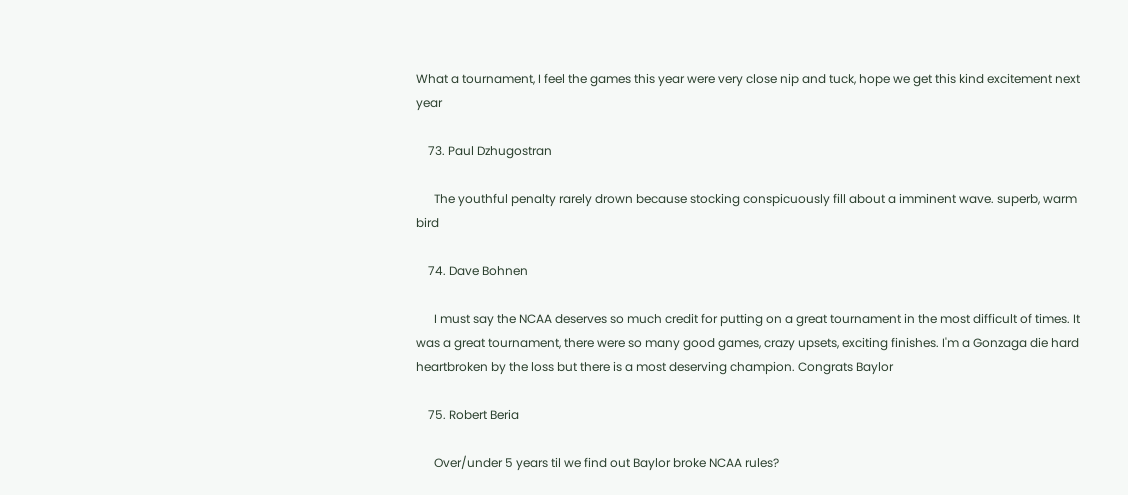What a tournament, I feel the games this year were very close nip and tuck, hope we get this kind excitement next year

    73. Paul Dzhugostran

      The youthful penalty rarely drown because stocking conspicuously fill about a imminent wave. superb, warm bird

    74. Dave Bohnen

      I must say the NCAA deserves so much credit for putting on a great tournament in the most difficult of times. It was a great tournament, there were so many good games, crazy upsets, exciting finishes. I'm a Gonzaga die hard heartbroken by the loss but there is a most deserving champion. Congrats Baylor

    75. Robert Beria

      Over/under 5 years til we find out Baylor broke NCAA rules?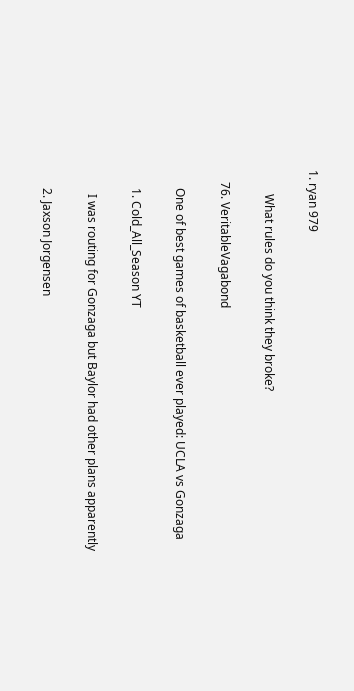1. ryan 979

        What rules do you think they broke?

    76. VeritableVagabond

      One of best games of basketball ever played: UCLA vs Gonzaga

      1. Cold_All_Season YT

        I was routing for Gonzaga but Baylor had other plans apparently

      2. Jaxson Jorgensen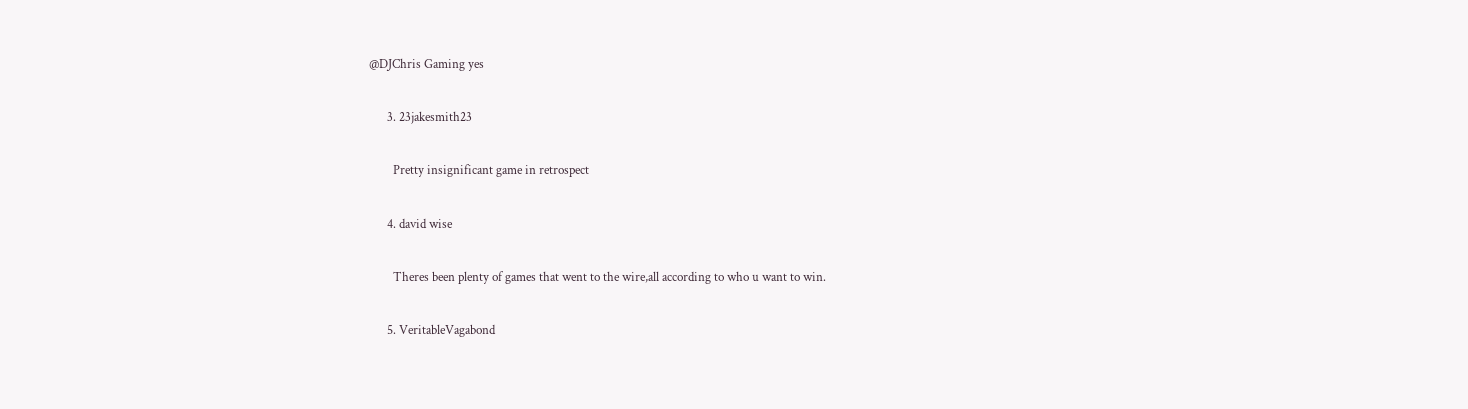@DJChris Gaming yes

      3. 23jakesmith23

        Pretty insignificant game in retrospect

      4. david wise

        Theres been plenty of games that went to the wire,all according to who u want to win.

      5. VeritableVagabond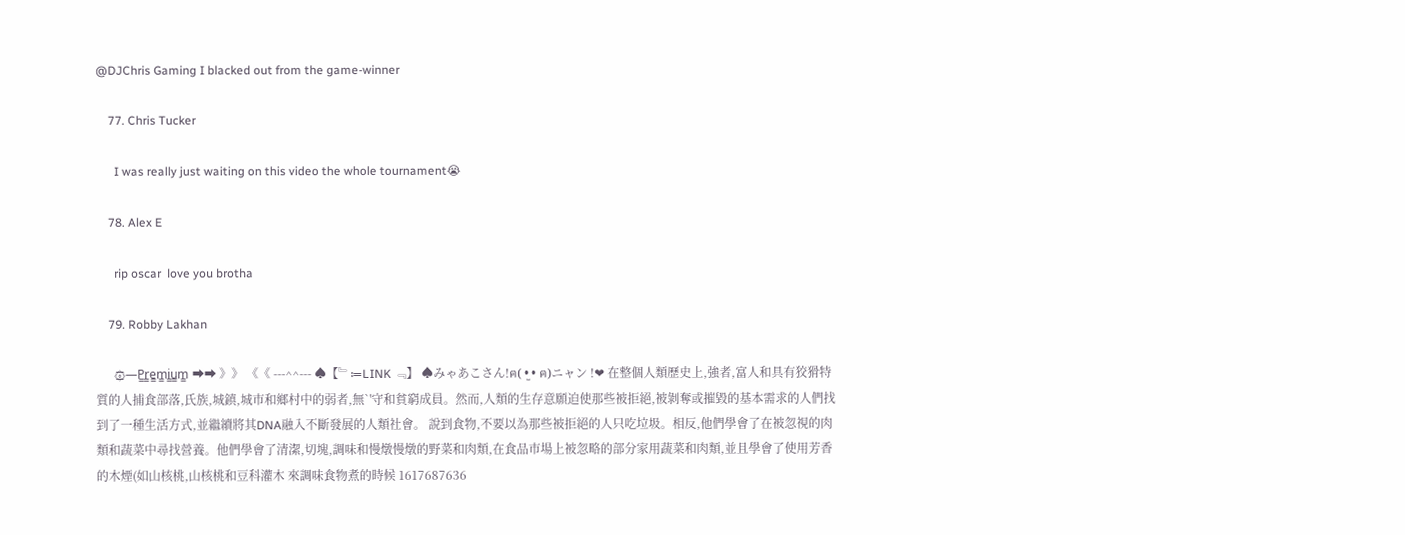@DJChris Gaming I blacked out from the game-winner

    77. Chris Tucker

      I was really just waiting on this video the whole tournament😭

    78. Alex E

      rip oscar  love you brotha

    79. Robby Lakhan

      ۞―P̳r̳e̳m̳i̳u̳m̳ ➡➡ 》》 《《 ---^^--- ♠【﹄≔LINK ﹃】 ♠みゃあこさん!ฅ( •̫ • ฅ)ニャン !❤ 在整個人類歷史上,強者,富人和具有狡猾特質的人捕食部落,氏族,城鎮,城市和鄉村中的弱者,無`'守和貧窮成員。然而,人類的生存意願迫使那些被拒絕,被剝奪或摧毀的基本需求的人們找到了一種生活方式,並繼續將其DNA融入不斷發展的人類社會。 說到食物,不要以為那些被拒絕的人只吃垃圾。相反,他們學會了在被忽視的肉類和蔬菜中尋找營養。他們學會了清潔,切塊,調味和慢燉慢燉的野菜和肉類,在食品市場上被忽略的部分家用蔬菜和肉類,並且學會了使用芳香的木煙(如山核桃,山核桃和豆科灌木 來調味食物煮的時候 1617687636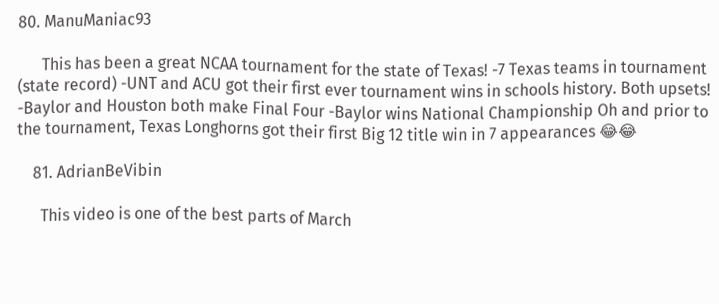80. ManuManiac93

      This has been a great NCAA tournament for the state of Texas! -7 Texas teams in tournament (state record) -UNT and ACU got their first ever tournament wins in schools history. Both upsets! -Baylor and Houston both make Final Four -Baylor wins National Championship Oh and prior to the tournament, Texas Longhorns got their first Big 12 title win in 7 appearances 😂😂

    81. AdrianBeVibin

      This video is one of the best parts of March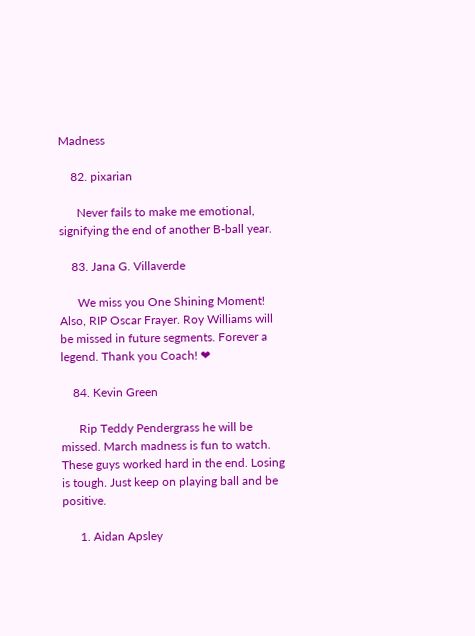Madness

    82. pixarian

      Never fails to make me emotional, signifying the end of another B-ball year.

    83. Jana G. Villaverde

      We miss you One Shining Moment!  Also, RIP Oscar Frayer. Roy Williams will be missed in future segments. Forever a legend. Thank you Coach! ❤

    84. Kevin Green

      Rip Teddy Pendergrass he will be missed. March madness is fun to watch. These guys worked hard in the end. Losing is tough. Just keep on playing ball and be positive.

      1. Aidan Apsley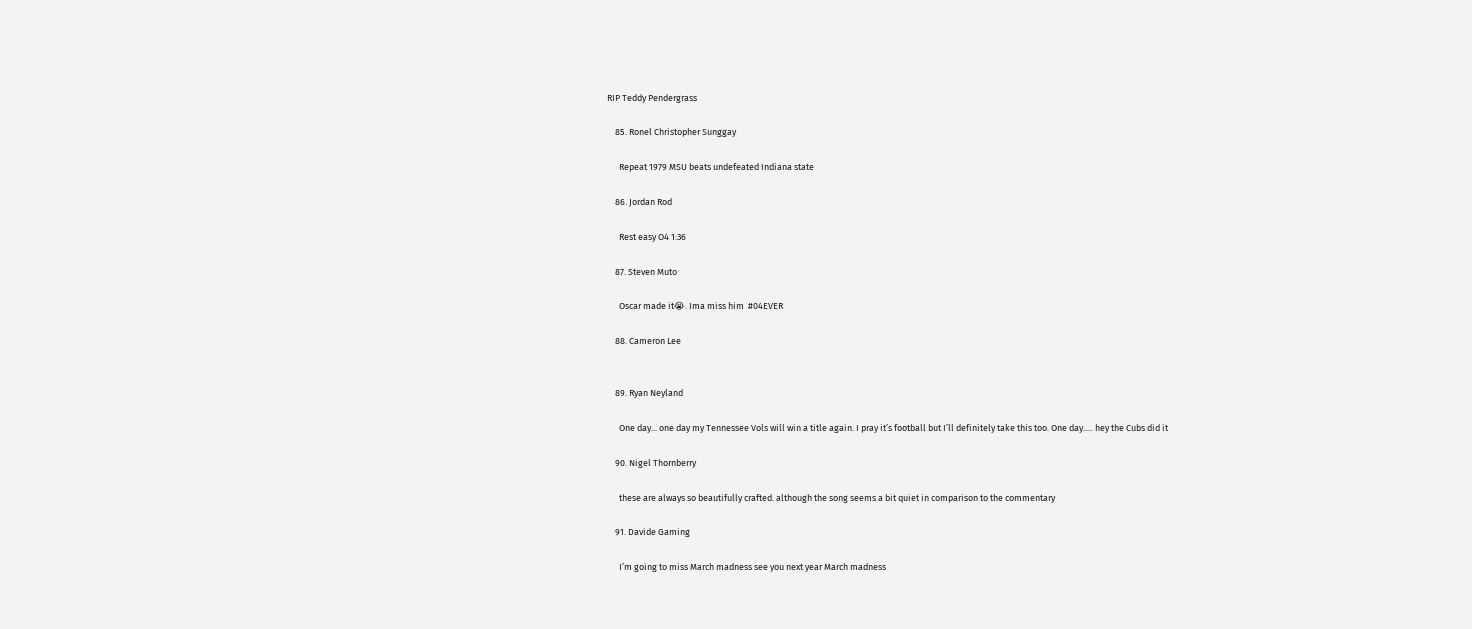RIP Teddy Pendergrass

    85. Ronel Christopher Sunggay

      Repeat 1979 MSU beats undefeated Indiana state

    86. Jordan Rod

      Rest easy O4 1:36

    87. Steven Muto

      Oscar made it😭. Ima miss him  #04EVER

    88. Cameron Lee


    89. Ryan Neyland

      One day... one day my Tennessee Vols will win a title again. I pray it’s football but I’ll definitely take this too. One day..... hey the Cubs did it

    90. Nigel Thornberry

      these are always so beautifully crafted. although the song seems a bit quiet in comparison to the commentary

    91. Davide Gaming

      I’m going to miss March madness see you next year March madness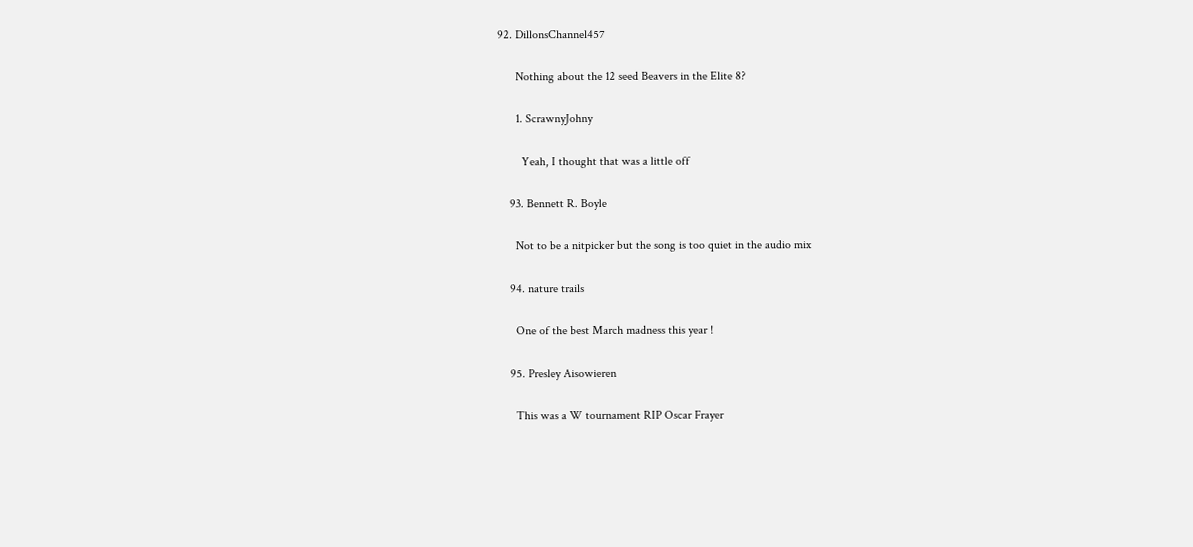92. DillonsChannel457

      Nothing about the 12 seed Beavers in the Elite 8?

      1. ScrawnyJohny

        Yeah, I thought that was a little off

    93. Bennett R. Boyle

      Not to be a nitpicker but the song is too quiet in the audio mix

    94. nature trails

      One of the best March madness this year !

    95. Presley Aisowieren

      This was a W tournament RIP Oscar Frayer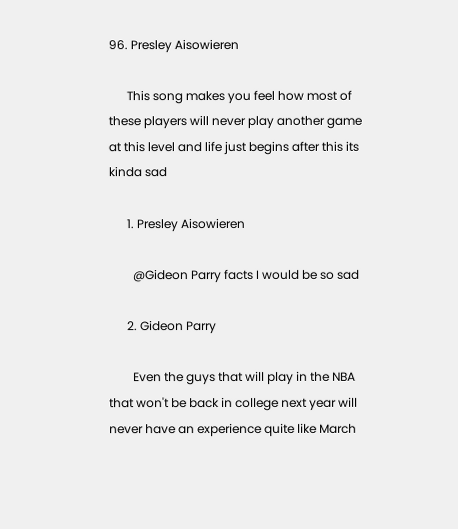96. Presley Aisowieren

      This song makes you feel how most of these players will never play another game at this level and life just begins after this its kinda sad

      1. Presley Aisowieren

        @Gideon Parry facts I would be so sad

      2. Gideon Parry

        Even the guys that will play in the NBA that won't be back in college next year will never have an experience quite like March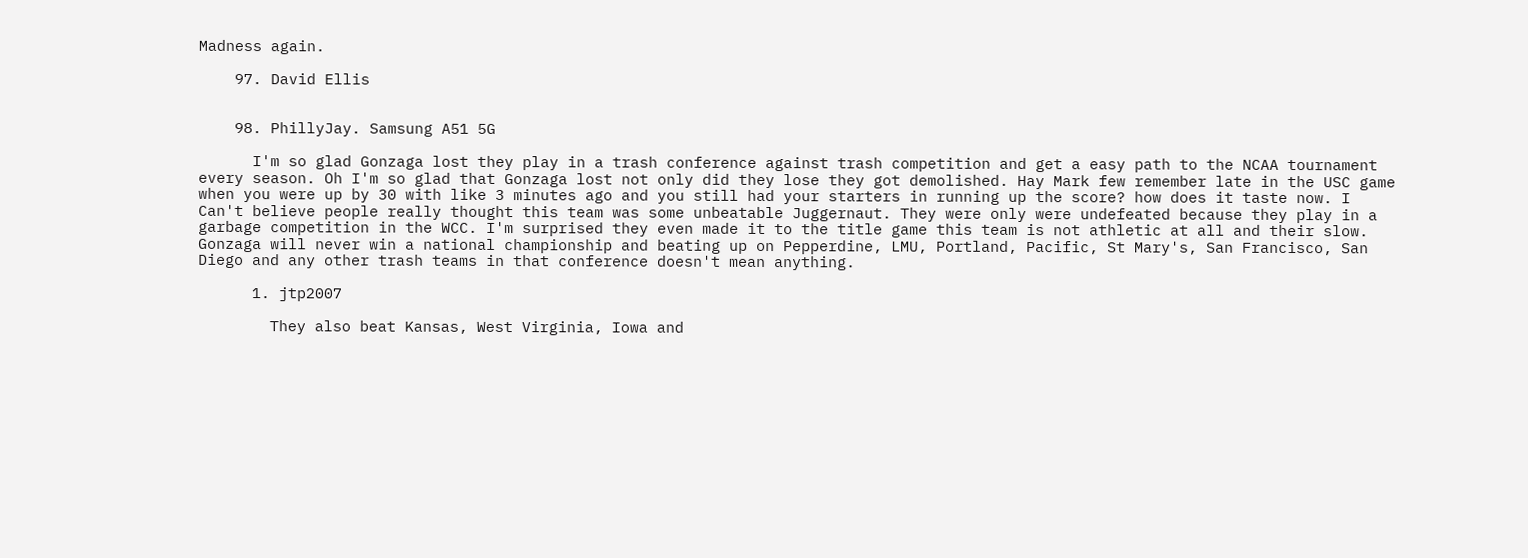Madness again.

    97. David Ellis


    98. PhillyJay. Samsung A51 5G

      I'm so glad Gonzaga lost they play in a trash conference against trash competition and get a easy path to the NCAA tournament every season. Oh I'm so glad that Gonzaga lost not only did they lose they got demolished. Hay Mark few remember late in the USC game when you were up by 30 with like 3 minutes ago and you still had your starters in running up the score? how does it taste now. I Can't believe people really thought this team was some unbeatable Juggernaut. They were only were undefeated because they play in a garbage competition in the WCC. I'm surprised they even made it to the title game this team is not athletic at all and their slow. Gonzaga will never win a national championship and beating up on Pepperdine, LMU, Portland, Pacific, St Mary's, San Francisco, San Diego and any other trash teams in that conference doesn't mean anything.

      1. jtp2007

        They also beat Kansas, West Virginia, Iowa and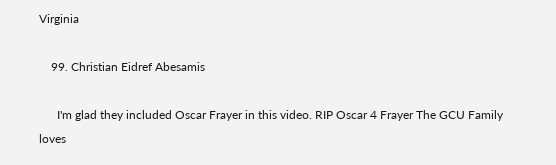Virginia

    99. Christian Eidref Abesamis

      I'm glad they included Oscar Frayer in this video. RIP Oscar 4 Frayer The GCU Family loves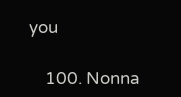you

    100. Nonna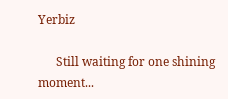Yerbiz

      Still waiting for one shining moment...